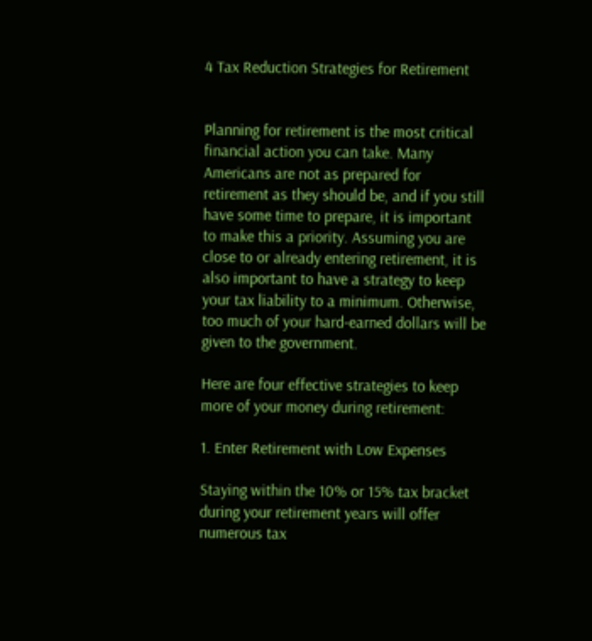4 Tax Reduction Strategies for Retirement


Planning for retirement is the most critical financial action you can take. Many Americans are not as prepared for retirement as they should be, and if you still have some time to prepare, it is important to make this a priority. Assuming you are close to or already entering retirement, it is also important to have a strategy to keep your tax liability to a minimum. Otherwise, too much of your hard-earned dollars will be given to the government.

Here are four effective strategies to keep more of your money during retirement:

1. Enter Retirement with Low Expenses

Staying within the 10% or 15% tax bracket during your retirement years will offer numerous tax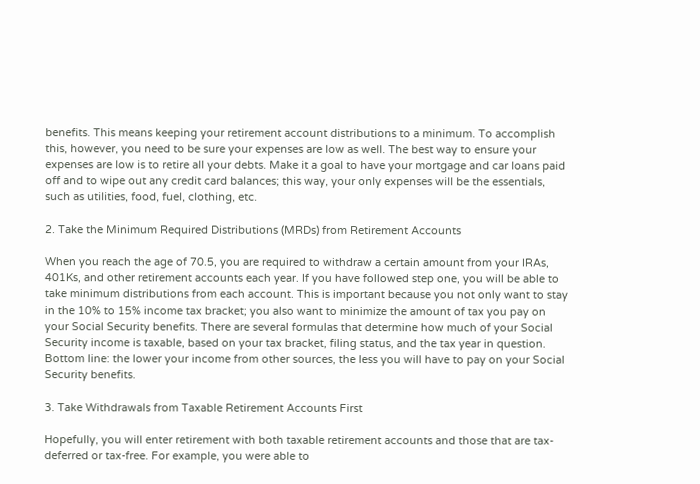benefits. This means keeping your retirement account distributions to a minimum. To accomplish this, however, you need to be sure your expenses are low as well. The best way to ensure your expenses are low is to retire all your debts. Make it a goal to have your mortgage and car loans paid off and to wipe out any credit card balances; this way, your only expenses will be the essentials, such as utilities, food, fuel, clothing, etc.

2. Take the Minimum Required Distributions (MRDs) from Retirement Accounts

When you reach the age of 70.5, you are required to withdraw a certain amount from your IRAs, 401Ks, and other retirement accounts each year. If you have followed step one, you will be able to take minimum distributions from each account. This is important because you not only want to stay in the 10% to 15% income tax bracket; you also want to minimize the amount of tax you pay on your Social Security benefits. There are several formulas that determine how much of your Social Security income is taxable, based on your tax bracket, filing status, and the tax year in question. Bottom line: the lower your income from other sources, the less you will have to pay on your Social Security benefits.

3. Take Withdrawals from Taxable Retirement Accounts First

Hopefully, you will enter retirement with both taxable retirement accounts and those that are tax-deferred or tax-free. For example, you were able to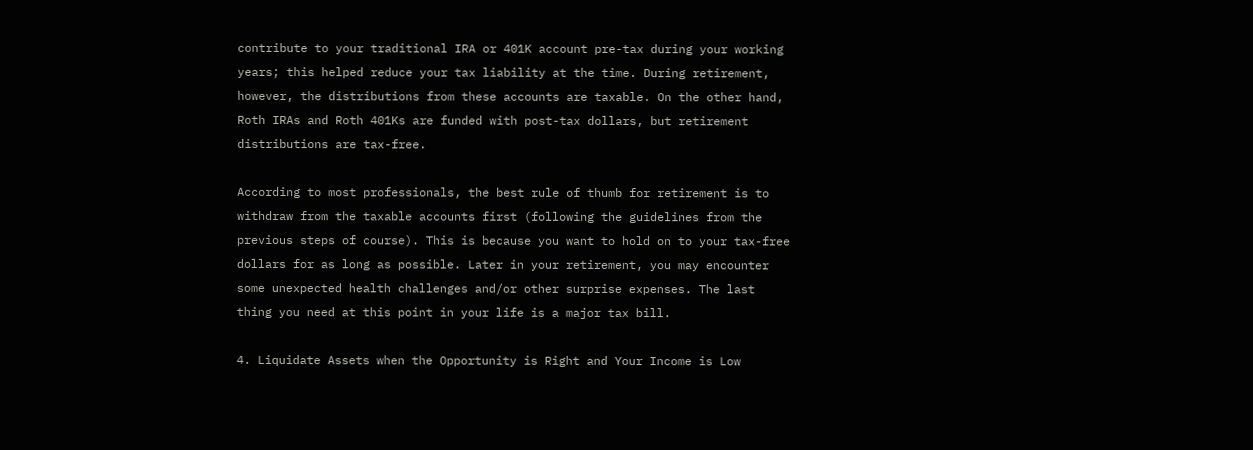contribute to your traditional IRA or 401K account pre-tax during your working years; this helped reduce your tax liability at the time. During retirement, however, the distributions from these accounts are taxable. On the other hand, Roth IRAs and Roth 401Ks are funded with post-tax dollars, but retirement distributions are tax-free.

According to most professionals, the best rule of thumb for retirement is to withdraw from the taxable accounts first (following the guidelines from the previous steps of course). This is because you want to hold on to your tax-free dollars for as long as possible. Later in your retirement, you may encounter some unexpected health challenges and/or other surprise expenses. The last thing you need at this point in your life is a major tax bill.

4. Liquidate Assets when the Opportunity is Right and Your Income is Low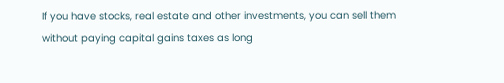If you have stocks, real estate and other investments, you can sell them without paying capital gains taxes as long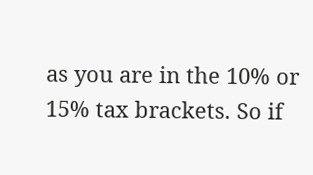as you are in the 10% or 15% tax brackets. So if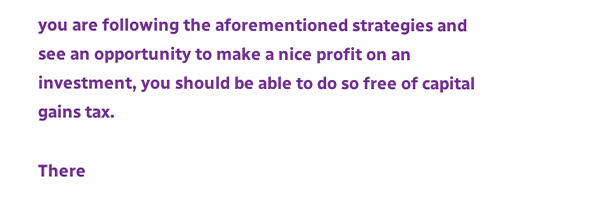you are following the aforementioned strategies and see an opportunity to make a nice profit on an investment, you should be able to do so free of capital gains tax.

There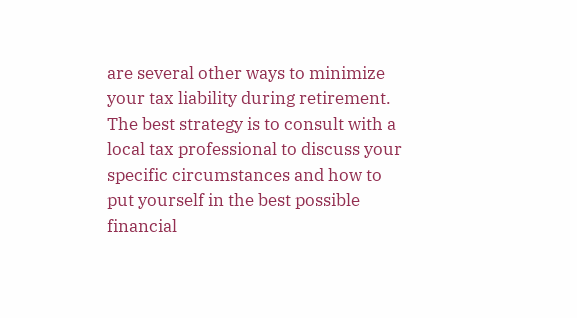are several other ways to minimize your tax liability during retirement. The best strategy is to consult with a local tax professional to discuss your specific circumstances and how to put yourself in the best possible financial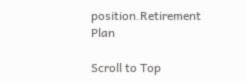position.Retirement Plan

Scroll to Top